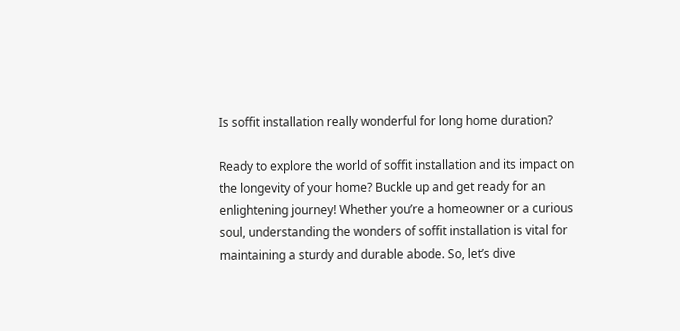Is soffit installation really wonderful for long home duration?

Ready to explore the world of soffit installation and its impact on the longevity of your home? Buckle up and get ready for an enlightening journey! Whether you’re a homeowner or a curious soul, understanding the wonders of soffit installation is vital for maintaining a sturdy and durable abode. So, let’s dive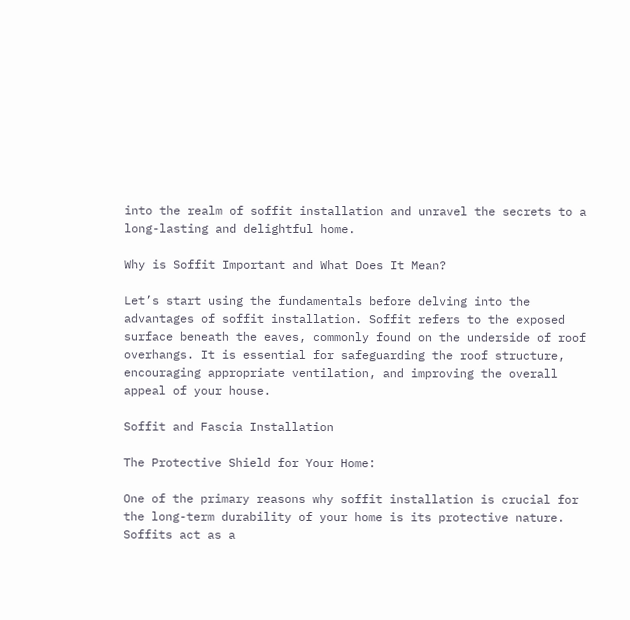into the realm of soffit installation and unravel the secrets to a long-lasting and delightful home.

Why is Soffit Important and What Does It Mean?

Let’s start using the fundamentals before delving into the advantages of soffit installation. Soffit refers to the exposed surface beneath the eaves, commonly found on the underside of roof overhangs. It is essential for safeguarding the roof structure, encouraging appropriate ventilation, and improving the overall appeal of your house.

Soffit and Fascia Installation

The Protective Shield for Your Home:

One of the primary reasons why soffit installation is crucial for the long-term durability of your home is its protective nature. Soffits act as a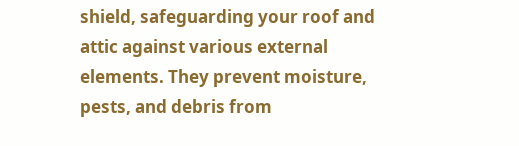shield, safeguarding your roof and attic against various external elements. They prevent moisture, pests, and debris from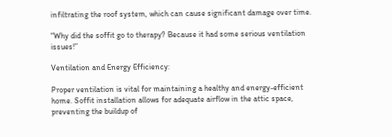infiltrating the roof system, which can cause significant damage over time.

“Why did the soffit go to therapy? Because it had some serious ventilation issues!”

Ventilation and Energy Efficiency:

Proper ventilation is vital for maintaining a healthy and energy-efficient home. Soffit installation allows for adequate airflow in the attic space, preventing the buildup of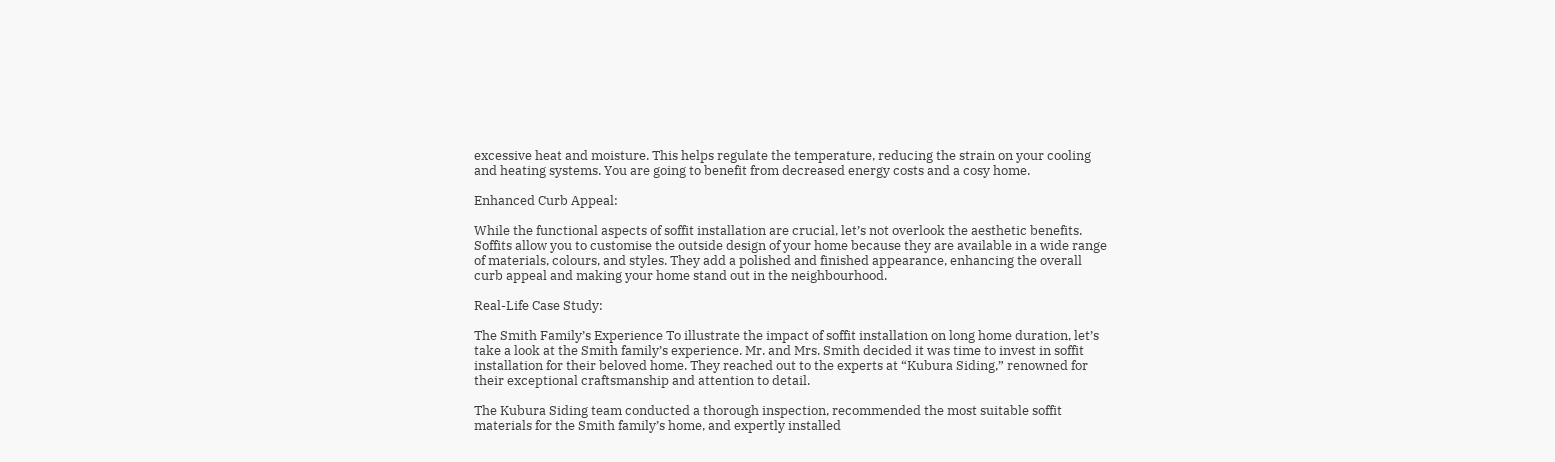excessive heat and moisture. This helps regulate the temperature, reducing the strain on your cooling and heating systems. You are going to benefit from decreased energy costs and a cosy home.

Enhanced Curb Appeal:

While the functional aspects of soffit installation are crucial, let’s not overlook the aesthetic benefits. Soffits allow you to customise the outside design of your home because they are available in a wide range of materials, colours, and styles. They add a polished and finished appearance, enhancing the overall curb appeal and making your home stand out in the neighbourhood.

Real-Life Case Study:

The Smith Family’s Experience To illustrate the impact of soffit installation on long home duration, let’s take a look at the Smith family’s experience. Mr. and Mrs. Smith decided it was time to invest in soffit installation for their beloved home. They reached out to the experts at “Kubura Siding,” renowned for their exceptional craftsmanship and attention to detail.

The Kubura Siding team conducted a thorough inspection, recommended the most suitable soffit materials for the Smith family’s home, and expertly installed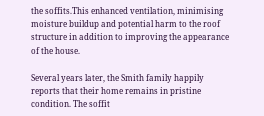the soffits.This enhanced ventilation, minimising moisture buildup and potential harm to the roof structure in addition to improving the appearance of the house.

Several years later, the Smith family happily reports that their home remains in pristine condition. The soffit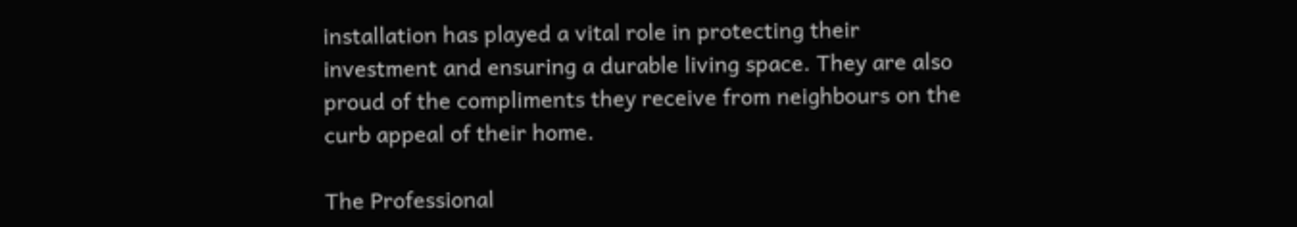installation has played a vital role in protecting their investment and ensuring a durable living space. They are also proud of the compliments they receive from neighbours on the curb appeal of their home.

The Professional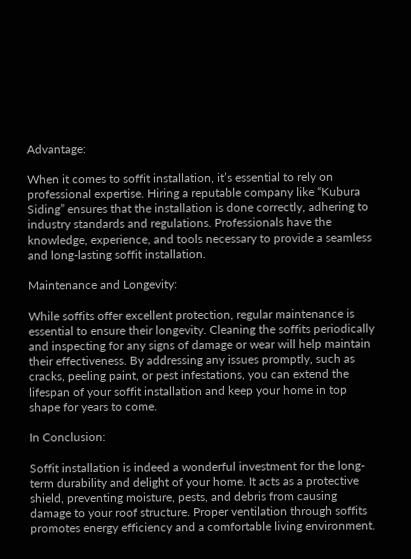Advantage:

When it comes to soffit installation, it’s essential to rely on professional expertise. Hiring a reputable company like “Kubura Siding” ensures that the installation is done correctly, adhering to industry standards and regulations. Professionals have the knowledge, experience, and tools necessary to provide a seamless and long-lasting soffit installation.

Maintenance and Longevity:

While soffits offer excellent protection, regular maintenance is essential to ensure their longevity. Cleaning the soffits periodically and inspecting for any signs of damage or wear will help maintain their effectiveness. By addressing any issues promptly, such as cracks, peeling paint, or pest infestations, you can extend the lifespan of your soffit installation and keep your home in top shape for years to come.

In Conclusion:

Soffit installation is indeed a wonderful investment for the long-term durability and delight of your home. It acts as a protective shield, preventing moisture, pests, and debris from causing damage to your roof structure. Proper ventilation through soffits promotes energy efficiency and a comfortable living environment.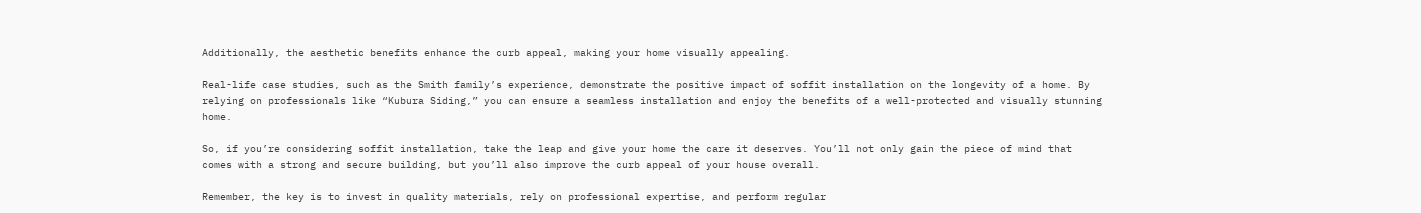Additionally, the aesthetic benefits enhance the curb appeal, making your home visually appealing.

Real-life case studies, such as the Smith family’s experience, demonstrate the positive impact of soffit installation on the longevity of a home. By relying on professionals like “Kubura Siding,” you can ensure a seamless installation and enjoy the benefits of a well-protected and visually stunning home.

So, if you’re considering soffit installation, take the leap and give your home the care it deserves. You’ll not only gain the piece of mind that comes with a strong and secure building, but you’ll also improve the curb appeal of your house overall.

Remember, the key is to invest in quality materials, rely on professional expertise, and perform regular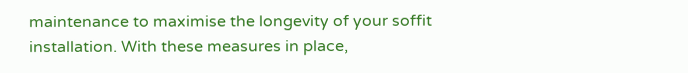maintenance to maximise the longevity of your soffit installation. With these measures in place,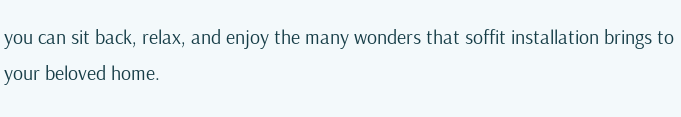you can sit back, relax, and enjoy the many wonders that soffit installation brings to your beloved home.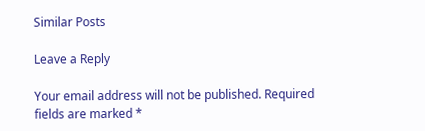Similar Posts

Leave a Reply

Your email address will not be published. Required fields are marked *